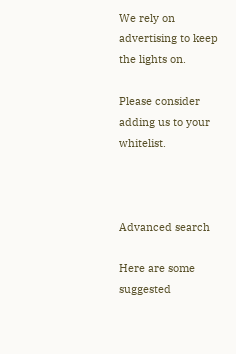We rely on advertising to keep the lights on.

Please consider adding us to your whitelist.



Advanced search

Here are some suggested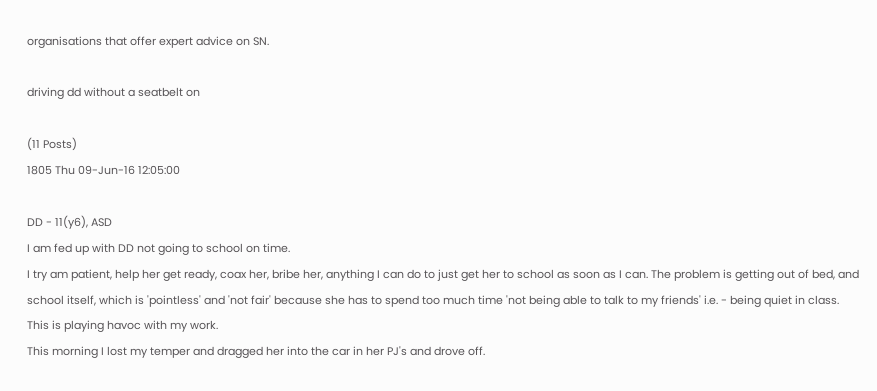organisations that offer expert advice on SN.

driving dd without a seatbelt on

(11 Posts)
1805 Thu 09-Jun-16 12:05:00

DD - 11(y6), ASD
I am fed up with DD not going to school on time.
I try am patient, help her get ready, coax her, bribe her, anything I can do to just get her to school as soon as I can. The problem is getting out of bed, and school itself, which is 'pointless' and 'not fair' because she has to spend too much time 'not being able to talk to my friends' i.e. - being quiet in class.
This is playing havoc with my work.
This morning I lost my temper and dragged her into the car in her PJ's and drove off.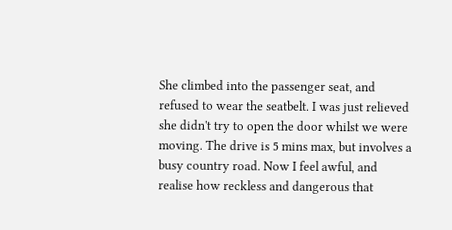She climbed into the passenger seat, and refused to wear the seatbelt. I was just relieved she didn't try to open the door whilst we were moving. The drive is 5 mins max, but involves a busy country road. Now I feel awful, and realise how reckless and dangerous that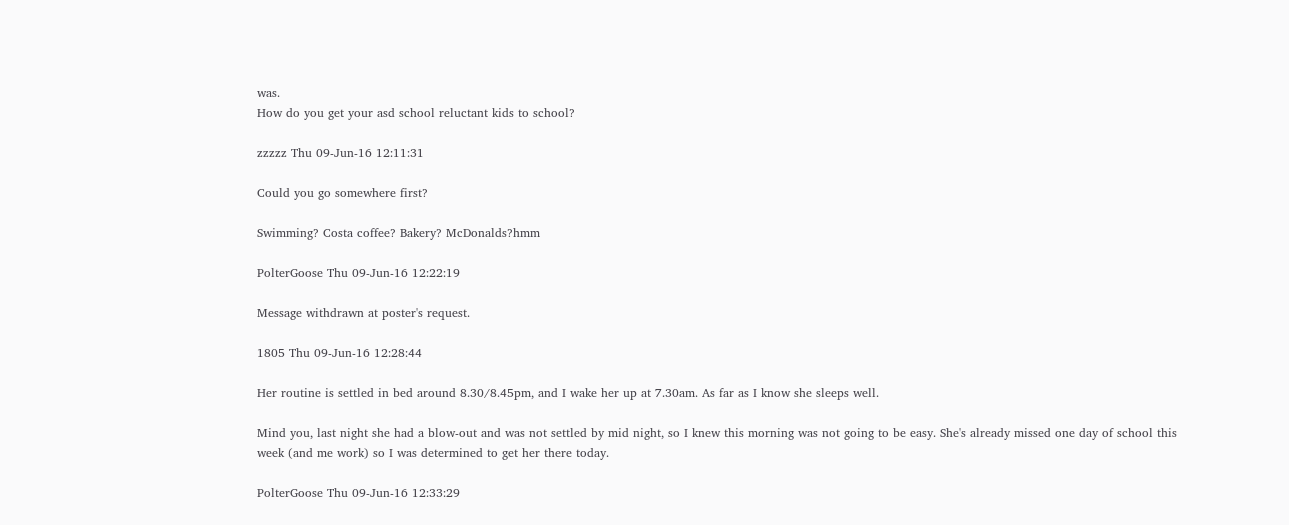was.
How do you get your asd school reluctant kids to school?

zzzzz Thu 09-Jun-16 12:11:31

Could you go somewhere first?

Swimming? Costa coffee? Bakery? McDonalds?hmm

PolterGoose Thu 09-Jun-16 12:22:19

Message withdrawn at poster's request.

1805 Thu 09-Jun-16 12:28:44

Her routine is settled in bed around 8.30/8.45pm, and I wake her up at 7.30am. As far as I know she sleeps well.

Mind you, last night she had a blow-out and was not settled by mid night, so I knew this morning was not going to be easy. She's already missed one day of school this week (and me work) so I was determined to get her there today.

PolterGoose Thu 09-Jun-16 12:33:29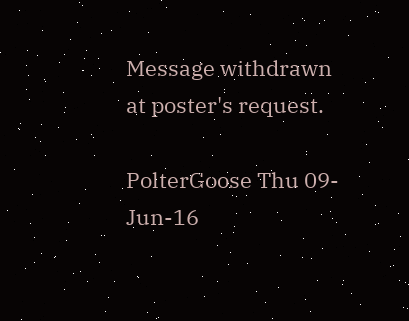Message withdrawn at poster's request.

PolterGoose Thu 09-Jun-16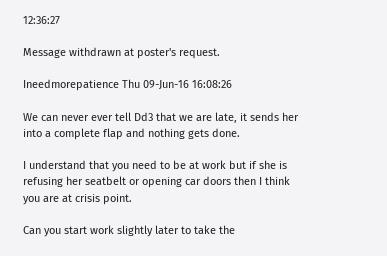12:36:27

Message withdrawn at poster's request.

Ineedmorepatience Thu 09-Jun-16 16:08:26

We can never ever tell Dd3 that we are late, it sends her into a complete flap and nothing gets done.

I understand that you need to be at work but if she is refusing her seatbelt or opening car doors then I think you are at crisis point.

Can you start work slightly later to take the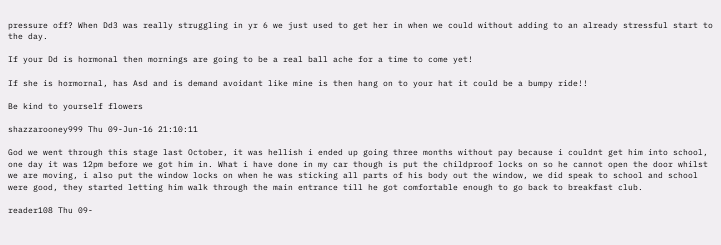pressure off? When Dd3 was really struggling in yr 6 we just used to get her in when we could without adding to an already stressful start to the day.

If your Dd is hormonal then mornings are going to be a real ball ache for a time to come yet!

If she is hormornal, has Asd and is demand avoidant like mine is then hang on to your hat it could be a bumpy ride!!

Be kind to yourself flowers

shazzarooney999 Thu 09-Jun-16 21:10:11

God we went through this stage last October, it was hellish i ended up going three months without pay because i couldnt get him into school, one day it was 12pm before we got him in. What i have done in my car though is put the childproof locks on so he cannot open the door whilst we are moving, i also put the window locks on when he was sticking all parts of his body out the window, we did speak to school and school were good, they started letting him walk through the main entrance till he got comfortable enough to go back to breakfast club.

reader108 Thu 09-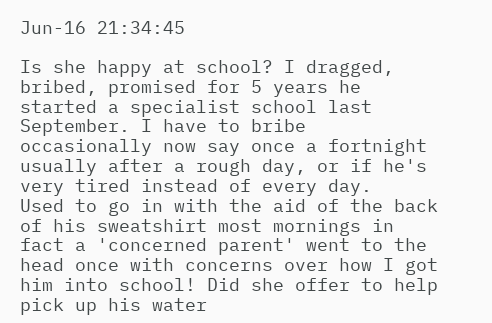Jun-16 21:34:45

Is she happy at school? I dragged, bribed, promised for 5 years he started a specialist school last September. I have to bribe occasionally now say once a fortnight usually after a rough day, or if he's very tired instead of every day.
Used to go in with the aid of the back of his sweatshirt most mornings in fact a 'concerned parent' went to the head once with concerns over how I got him into school! Did she offer to help pick up his water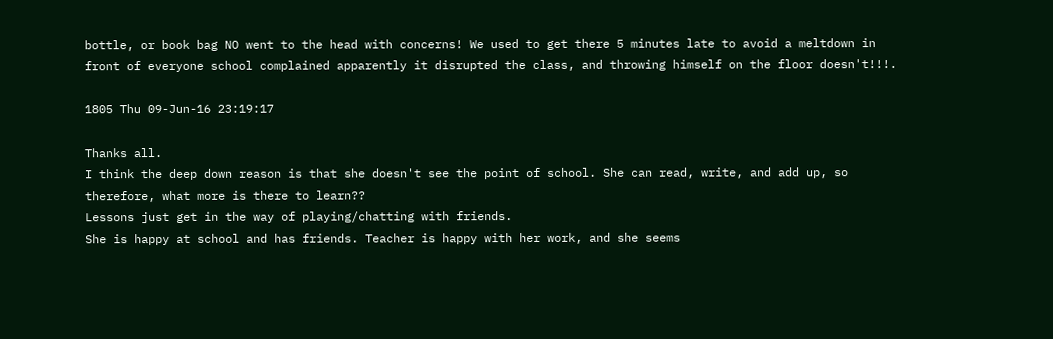bottle, or book bag NO went to the head with concerns! We used to get there 5 minutes late to avoid a meltdown in front of everyone school complained apparently it disrupted the class, and throwing himself on the floor doesn't!!!.

1805 Thu 09-Jun-16 23:19:17

Thanks all.
I think the deep down reason is that she doesn't see the point of school. She can read, write, and add up, so therefore, what more is there to learn??
Lessons just get in the way of playing/chatting with friends.
She is happy at school and has friends. Teacher is happy with her work, and she seems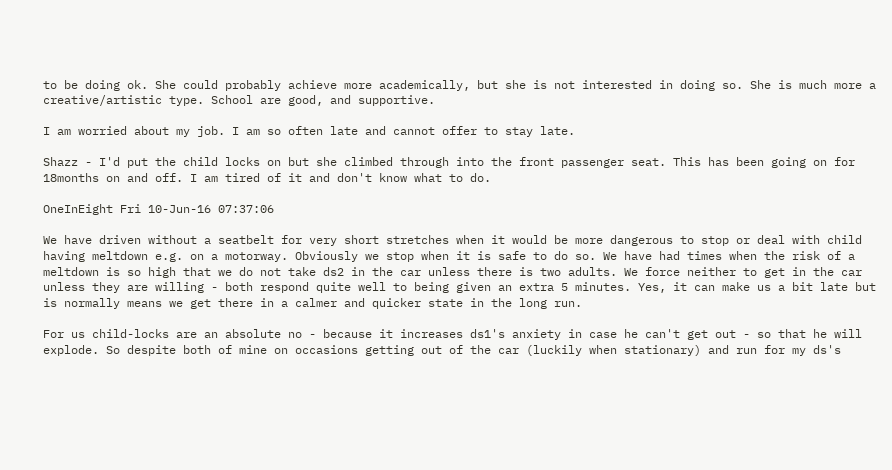to be doing ok. She could probably achieve more academically, but she is not interested in doing so. She is much more a creative/artistic type. School are good, and supportive.

I am worried about my job. I am so often late and cannot offer to stay late.

Shazz - I'd put the child locks on but she climbed through into the front passenger seat. This has been going on for 18months on and off. I am tired of it and don't know what to do.

OneInEight Fri 10-Jun-16 07:37:06

We have driven without a seatbelt for very short stretches when it would be more dangerous to stop or deal with child having meltdown e.g. on a motorway. Obviously we stop when it is safe to do so. We have had times when the risk of a meltdown is so high that we do not take ds2 in the car unless there is two adults. We force neither to get in the car unless they are willing - both respond quite well to being given an extra 5 minutes. Yes, it can make us a bit late but is normally means we get there in a calmer and quicker state in the long run.

For us child-locks are an absolute no - because it increases ds1's anxiety in case he can't get out - so that he will explode. So despite both of mine on occasions getting out of the car (luckily when stationary) and run for my ds's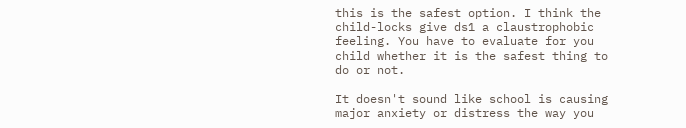this is the safest option. I think the child-locks give ds1 a claustrophobic feeling. You have to evaluate for you child whether it is the safest thing to do or not.

It doesn't sound like school is causing major anxiety or distress the way you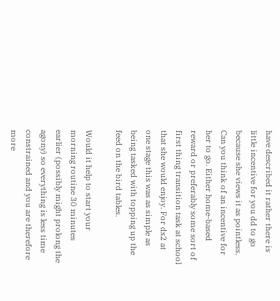have described it rather there is little incentive for you dd to go because she views it as pointless. Can you think of an incentive for her to go. Either home-based reward or preferably some sort of first thing transition task at school that she would enjoy. For ds2 at one stage this was as simple as being tasked with topping up the feed on the bird tables.

Would it help to start your morning routine 30 minutes earlier (possibly might prolong the agony) so everything is less time constrained and you are therefore more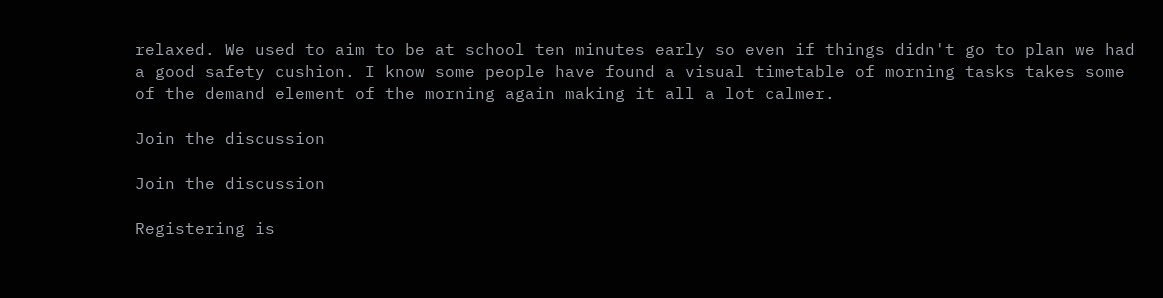relaxed. We used to aim to be at school ten minutes early so even if things didn't go to plan we had a good safety cushion. I know some people have found a visual timetable of morning tasks takes some of the demand element of the morning again making it all a lot calmer.

Join the discussion

Join the discussion

Registering is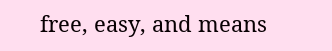free, easy, and means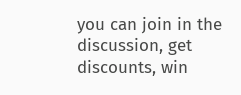you can join in the discussion, get discounts, win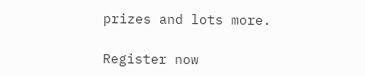prizes and lots more.

Register now